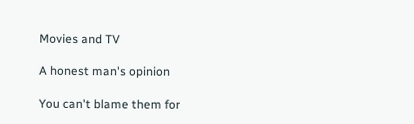Movies and TV

A honest man's opinion

You can't blame them for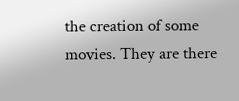the creation of some movies. They are there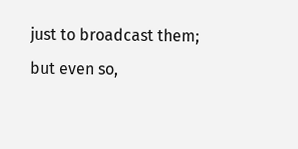just to broadcast them; but even so,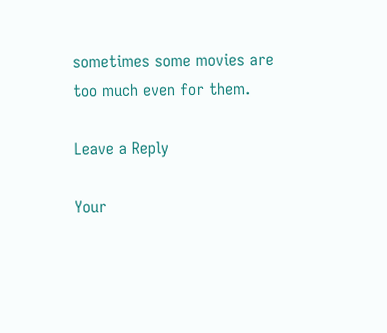sometimes some movies are too much even for them.

Leave a Reply

Your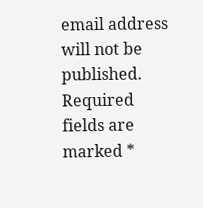email address will not be published. Required fields are marked *